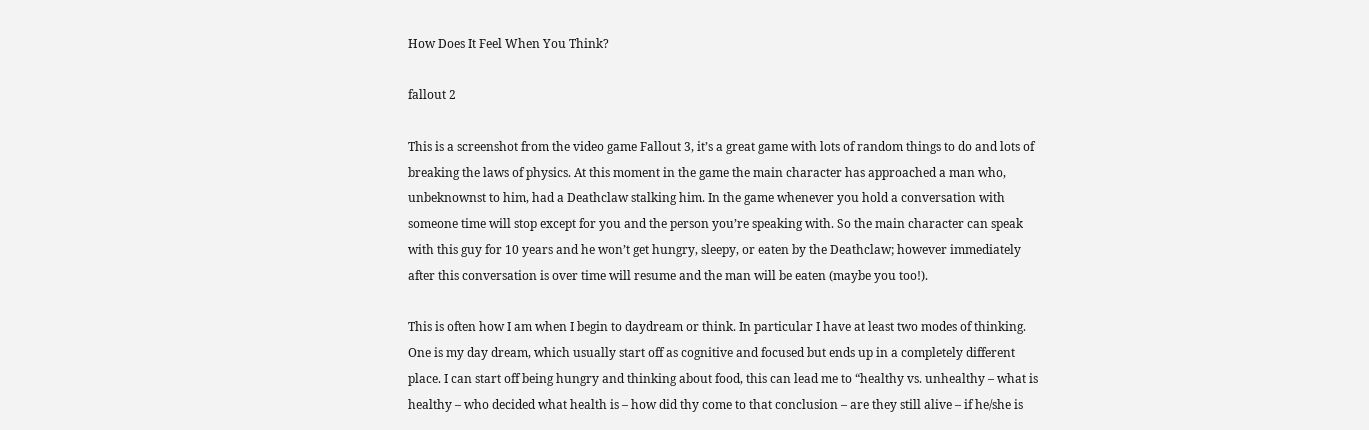How Does It Feel When You Think?

fallout 2

This is a screenshot from the video game Fallout 3, it’s a great game with lots of random things to do and lots of breaking the laws of physics. At this moment in the game the main character has approached a man who, unbeknownst to him, had a Deathclaw stalking him. In the game whenever you hold a conversation with someone time will stop except for you and the person you’re speaking with. So the main character can speak with this guy for 10 years and he won’t get hungry, sleepy, or eaten by the Deathclaw; however immediately after this conversation is over time will resume and the man will be eaten (maybe you too!).

This is often how I am when I begin to daydream or think. In particular I have at least two modes of thinking. One is my day dream, which usually start off as cognitive and focused but ends up in a completely different place. I can start off being hungry and thinking about food, this can lead me to “healthy vs. unhealthy – what is healthy – who decided what health is – how did thy come to that conclusion – are they still alive – if he/she is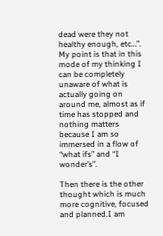dead were they not healthy enough, etc…”. My point is that in this mode of my thinking I can be completely unaware of what is actually going on around me, almost as if time has stopped and nothing matters because I am so immersed in a flow of “what ifs” and “I wonder’s”.

Then there is the other thought which is much more cognitive, focused and planned.I am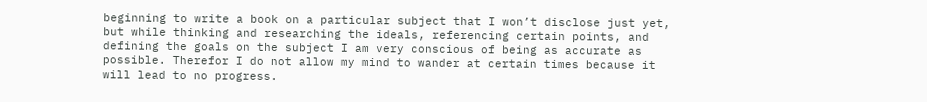beginning to write a book on a particular subject that I won’t disclose just yet, but while thinking and researching the ideals, referencing certain points, and defining the goals on the subject I am very conscious of being as accurate as possible. Therefor I do not allow my mind to wander at certain times because it will lead to no progress.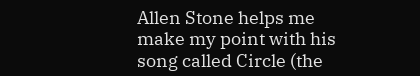Allen Stone helps me make my point with his song called Circle (the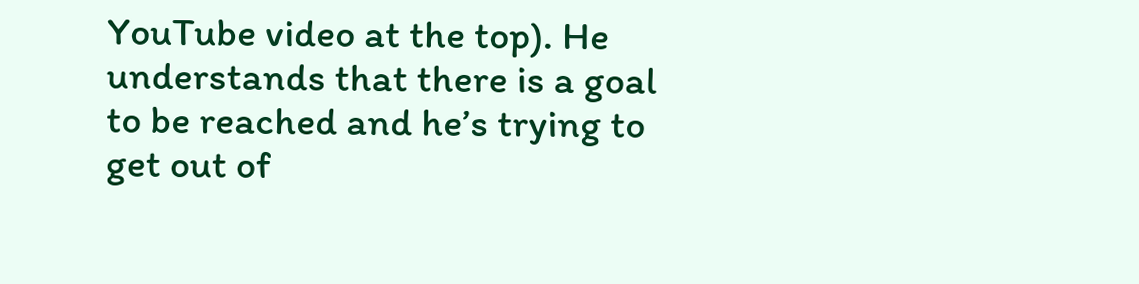YouTube video at the top). He understands that there is a goal to be reached and he’s trying to get out of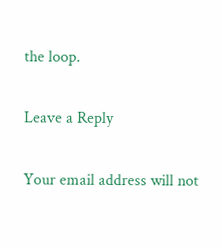the loop.

Leave a Reply

Your email address will not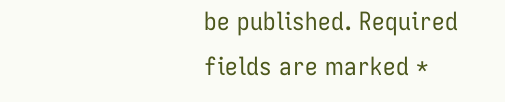be published. Required fields are marked *